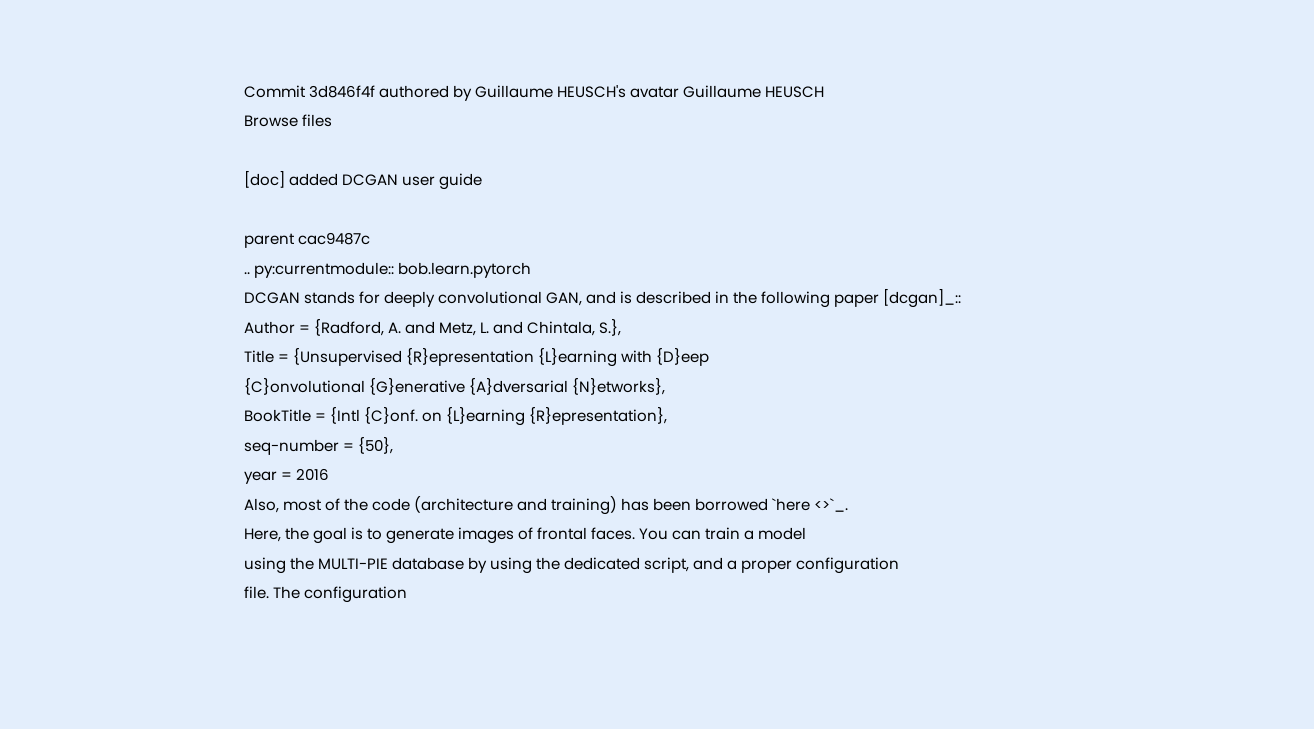Commit 3d846f4f authored by Guillaume HEUSCH's avatar Guillaume HEUSCH
Browse files

[doc] added DCGAN user guide

parent cac9487c
.. py:currentmodule:: bob.learn.pytorch
DCGAN stands for deeply convolutional GAN, and is described in the following paper [dcgan]_::
Author = {Radford, A. and Metz, L. and Chintala, S.},
Title = {Unsupervised {R}epresentation {L}earning with {D}eep
{C}onvolutional {G}enerative {A}dversarial {N}etworks},
BookTitle = {Intl {C}onf. on {L}earning {R}epresentation},
seq-number = {50},
year = 2016
Also, most of the code (architecture and training) has been borrowed `here <>`_.
Here, the goal is to generate images of frontal faces. You can train a model
using the MULTI-PIE database by using the dedicated script, and a proper configuration
file. The configuration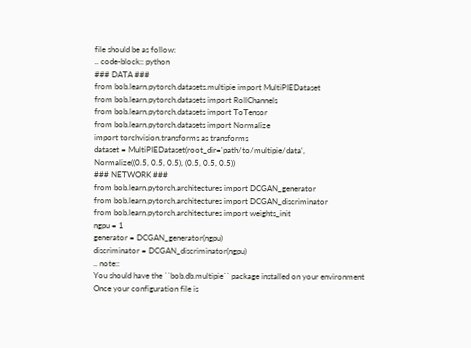file should be as follow:
.. code-block:: python
### DATA ###
from bob.learn.pytorch.datasets.multipie import MultiPIEDataset
from bob.learn.pytorch.datasets import RollChannels
from bob.learn.pytorch.datasets import ToTensor
from bob.learn.pytorch.datasets import Normalize
import torchvision.transforms as transforms
dataset = MultiPIEDataset(root_dir='path/to/multipie/data',
Normalize((0.5, 0.5, 0.5), (0.5, 0.5, 0.5))
### NETWORK ###
from bob.learn.pytorch.architectures import DCGAN_generator
from bob.learn.pytorch.architectures import DCGAN_discriminator
from bob.learn.pytorch.architectures import weights_init
ngpu = 1
generator = DCGAN_generator(ngpu)
discriminator = DCGAN_discriminator(ngpu)
.. note::
You should have the ``bob.db.multipie`` package installed on your environment
Once your configuration file is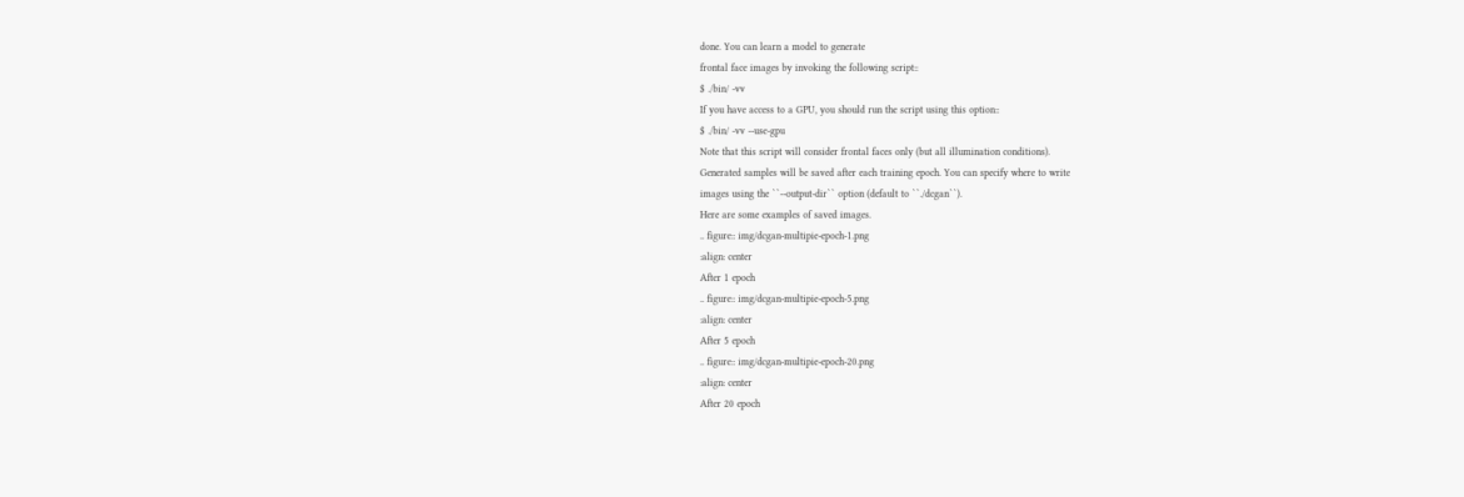done. You can learn a model to generate
frontal face images by invoking the following script::
$ ./bin/ -vv
If you have access to a GPU, you should run the script using this option::
$ ./bin/ -vv --use-gpu
Note that this script will consider frontal faces only (but all illumination conditions).
Generated samples will be saved after each training epoch. You can specify where to write
images using the ``--output-dir`` option (default to ``./dcgan``).
Here are some examples of saved images.
.. figure:: img/dcgan-multipie-epoch-1.png
:align: center
After 1 epoch
.. figure:: img/dcgan-multipie-epoch-5.png
:align: center
After 5 epoch
.. figure:: img/dcgan-multipie-epoch-20.png
:align: center
After 20 epoch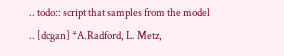.. todo:: script that samples from the model
.. [dcgan] *A.Radford, L. Metz,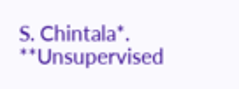S. Chintala*. **Unsupervised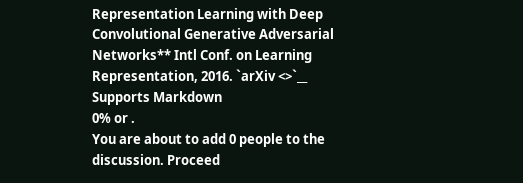Representation Learning with Deep Convolutional Generative Adversarial Networks** Intl Conf. on Learning Representation, 2016. `arXiv <>`__
Supports Markdown
0% or .
You are about to add 0 people to the discussion. Proceed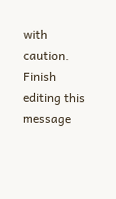with caution.
Finish editing this message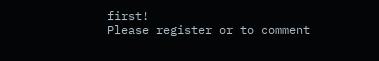first!
Please register or to comment